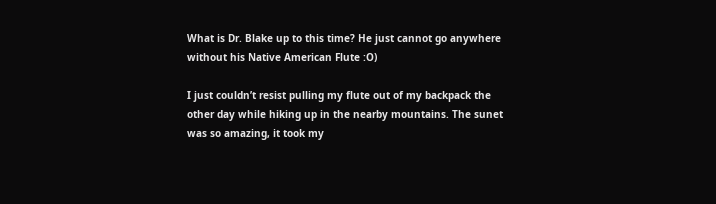What is Dr. Blake up to this time? He just cannot go anywhere without his Native American Flute :O)

I just couldn’t resist pulling my flute out of my backpack the other day while hiking up in the nearby mountains. The sunet was so amazing, it took my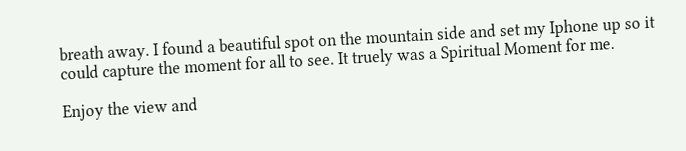breath away. I found a beautiful spot on the mountain side and set my Iphone up so it could capture the moment for all to see. It truely was a Spiritual Moment for me.

Enjoy the view and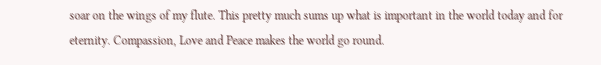soar on the wings of my flute. This pretty much sums up what is important in the world today and for eternity. Compassion, Love and Peace makes the world go round.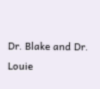Dr. Blake and Dr. Louie